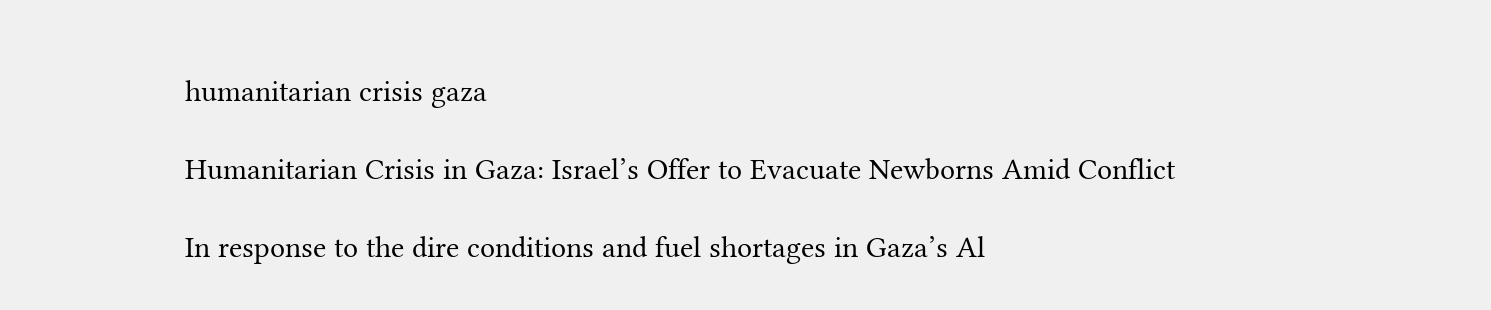humanitarian crisis gaza

Humanitarian Crisis in Gaza: Israel’s Offer to Evacuate Newborns Amid Conflict

In response to the dire conditions and fuel shortages in Gaza’s Al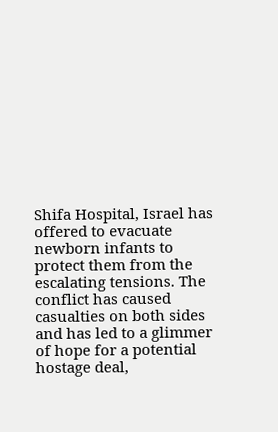Shifa Hospital, Israel has offered to evacuate newborn infants to protect them from the escalating tensions. The conflict has caused casualties on both sides and has led to a glimmer of hope for a potential hostage deal,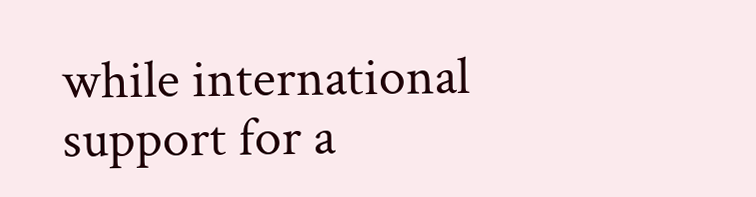while international support for a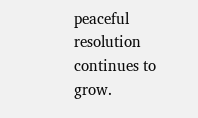peaceful resolution continues to grow.